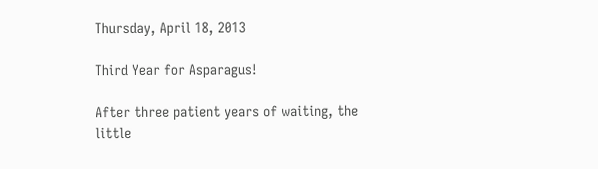Thursday, April 18, 2013

Third Year for Asparagus!

After three patient years of waiting, the little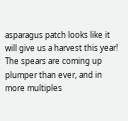asparagus patch looks like it will give us a harvest this year! The spears are coming up plumper than ever, and in more multiples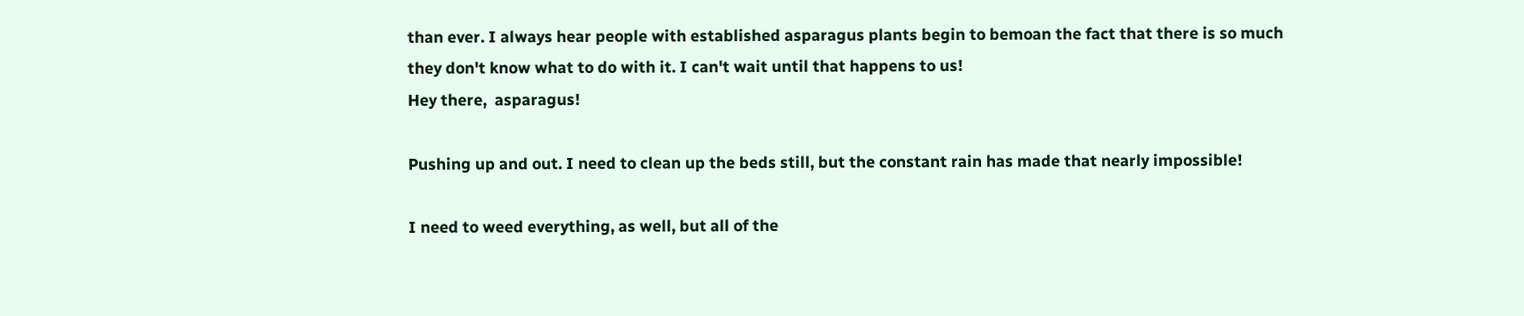than ever. I always hear people with established asparagus plants begin to bemoan the fact that there is so much they don't know what to do with it. I can't wait until that happens to us!
Hey there,  asparagus!

Pushing up and out. I need to clean up the beds still, but the constant rain has made that nearly impossible!

I need to weed everything, as well, but all of the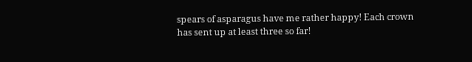spears of asparagus have me rather happy! Each crown has sent up at least three so far!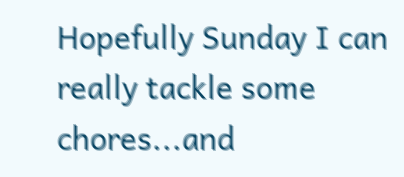Hopefully Sunday I can really tackle some chores...and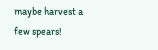maybe harvest a few spears!